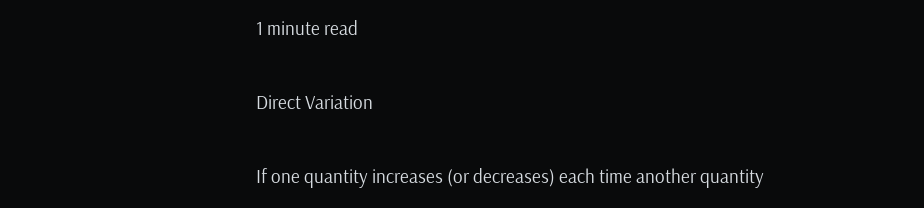1 minute read

Direct Variation

If one quantity increases (or decreases) each time another quantity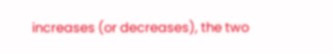increases (or decreases), the two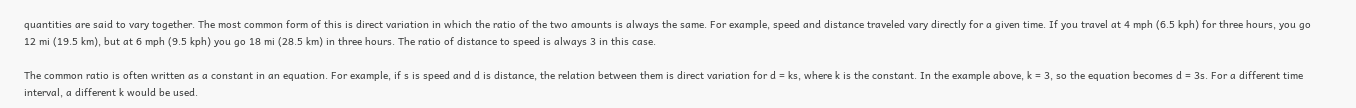quantities are said to vary together. The most common form of this is direct variation in which the ratio of the two amounts is always the same. For example, speed and distance traveled vary directly for a given time. If you travel at 4 mph (6.5 kph) for three hours, you go 12 mi (19.5 km), but at 6 mph (9.5 kph) you go 18 mi (28.5 km) in three hours. The ratio of distance to speed is always 3 in this case.

The common ratio is often written as a constant in an equation. For example, if s is speed and d is distance, the relation between them is direct variation for d = ks, where k is the constant. In the example above, k = 3, so the equation becomes d = 3s. For a different time interval, a different k would be used.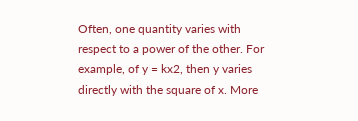Often, one quantity varies with respect to a power of the other. For example, of y = kx2, then y varies directly with the square of x. More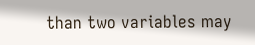than two variables may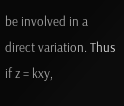be involved in a direct variation. Thus if z = kxy,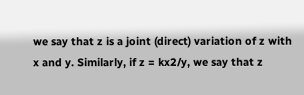we say that z is a joint (direct) variation of z with x and y. Similarly, if z = kx2/y, we say that z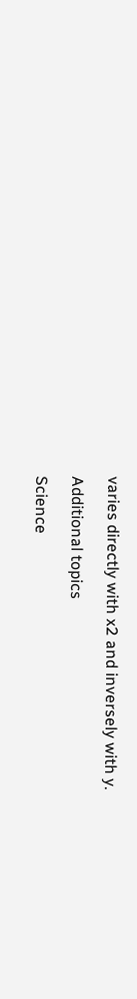varies directly with x2 and inversely with y.

Additional topics

Science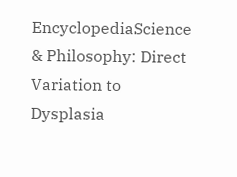EncyclopediaScience & Philosophy: Direct Variation to Dysplasia